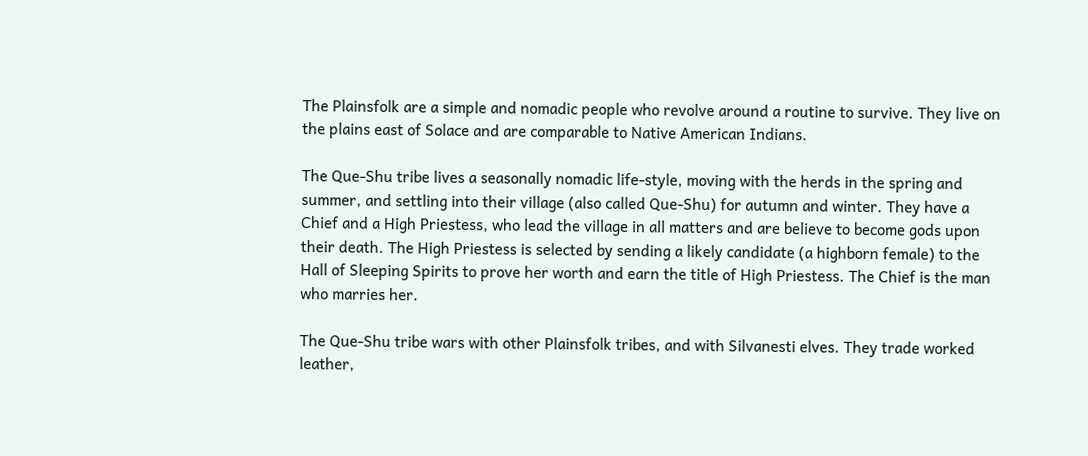The Plainsfolk are a simple and nomadic people who revolve around a routine to survive. They live on the plains east of Solace and are comparable to Native American Indians.

The Que-Shu tribe lives a seasonally nomadic life-style, moving with the herds in the spring and summer, and settling into their village (also called Que-Shu) for autumn and winter. They have a Chief and a High Priestess, who lead the village in all matters and are believe to become gods upon their death. The High Priestess is selected by sending a likely candidate (a highborn female) to the Hall of Sleeping Spirits to prove her worth and earn the title of High Priestess. The Chief is the man who marries her.

The Que-Shu tribe wars with other Plainsfolk tribes, and with Silvanesti elves. They trade worked leather,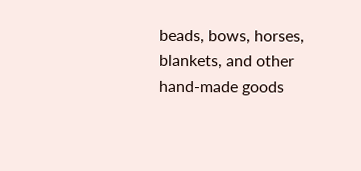beads, bows, horses, blankets, and other hand-made goods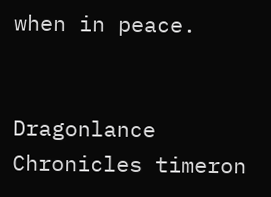when in peace.


Dragonlance Chronicles timeron